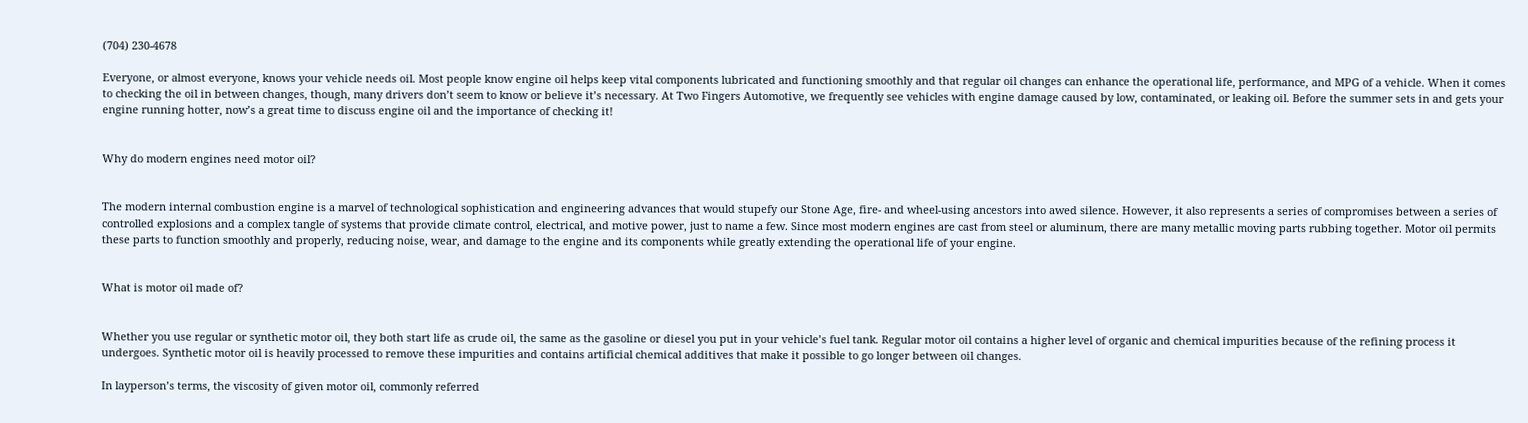(704) 230-4678

Everyone, or almost everyone, knows your vehicle needs oil. Most people know engine oil helps keep vital components lubricated and functioning smoothly and that regular oil changes can enhance the operational life, performance, and MPG of a vehicle. When it comes to checking the oil in between changes, though, many drivers don’t seem to know or believe it’s necessary. At Two Fingers Automotive, we frequently see vehicles with engine damage caused by low, contaminated, or leaking oil. Before the summer sets in and gets your engine running hotter, now’s a great time to discuss engine oil and the importance of checking it!


Why do modern engines need motor oil?


The modern internal combustion engine is a marvel of technological sophistication and engineering advances that would stupefy our Stone Age, fire- and wheel-using ancestors into awed silence. However, it also represents a series of compromises between a series of controlled explosions and a complex tangle of systems that provide climate control, electrical, and motive power, just to name a few. Since most modern engines are cast from steel or aluminum, there are many metallic moving parts rubbing together. Motor oil permits these parts to function smoothly and properly, reducing noise, wear, and damage to the engine and its components while greatly extending the operational life of your engine.


What is motor oil made of?


Whether you use regular or synthetic motor oil, they both start life as crude oil, the same as the gasoline or diesel you put in your vehicle’s fuel tank. Regular motor oil contains a higher level of organic and chemical impurities because of the refining process it undergoes. Synthetic motor oil is heavily processed to remove these impurities and contains artificial chemical additives that make it possible to go longer between oil changes.

In layperson’s terms, the viscosity of given motor oil, commonly referred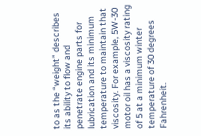to as the “weight” describes its ability to flow and penetrate engine parts for lubrication and its minimum temperature to maintain that viscosity. For example, 5W-30 motor oil has a viscosity rating of 5 at a minimum winter temperature of 30 degrees Fahrenheit.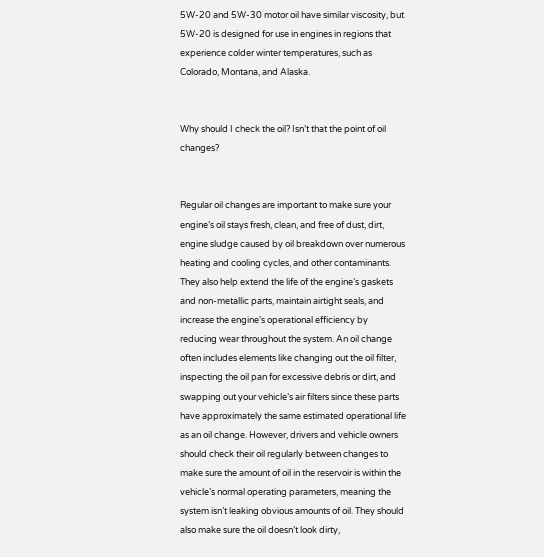5W-20 and 5W-30 motor oil have similar viscosity, but 5W-20 is designed for use in engines in regions that experience colder winter temperatures, such as Colorado, Montana, and Alaska.


Why should I check the oil? Isn’t that the point of oil changes?


Regular oil changes are important to make sure your engine’s oil stays fresh, clean, and free of dust, dirt, engine sludge caused by oil breakdown over numerous heating and cooling cycles, and other contaminants. They also help extend the life of the engine’s gaskets and non-metallic parts, maintain airtight seals, and increase the engine’s operational efficiency by reducing wear throughout the system. An oil change often includes elements like changing out the oil filter, inspecting the oil pan for excessive debris or dirt, and swapping out your vehicle’s air filters since these parts have approximately the same estimated operational life as an oil change. However, drivers and vehicle owners should check their oil regularly between changes to make sure the amount of oil in the reservoir is within the vehicle’s normal operating parameters, meaning the system isn’t leaking obvious amounts of oil. They should also make sure the oil doesn’t look dirty,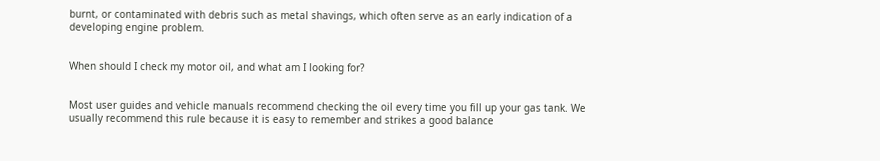burnt, or contaminated with debris such as metal shavings, which often serve as an early indication of a developing engine problem.


When should I check my motor oil, and what am I looking for?


Most user guides and vehicle manuals recommend checking the oil every time you fill up your gas tank. We usually recommend this rule because it is easy to remember and strikes a good balance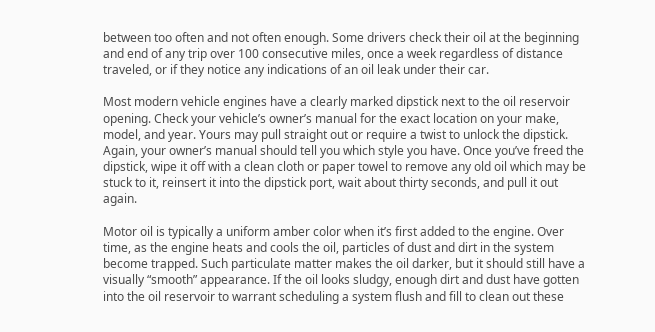between too often and not often enough. Some drivers check their oil at the beginning and end of any trip over 100 consecutive miles, once a week regardless of distance traveled, or if they notice any indications of an oil leak under their car.

Most modern vehicle engines have a clearly marked dipstick next to the oil reservoir opening. Check your vehicle’s owner’s manual for the exact location on your make, model, and year. Yours may pull straight out or require a twist to unlock the dipstick. Again, your owner’s manual should tell you which style you have. Once you’ve freed the dipstick, wipe it off with a clean cloth or paper towel to remove any old oil which may be stuck to it, reinsert it into the dipstick port, wait about thirty seconds, and pull it out again.

Motor oil is typically a uniform amber color when it’s first added to the engine. Over time, as the engine heats and cools the oil, particles of dust and dirt in the system become trapped. Such particulate matter makes the oil darker, but it should still have a visually “smooth” appearance. If the oil looks sludgy, enough dirt and dust have gotten into the oil reservoir to warrant scheduling a system flush and fill to clean out these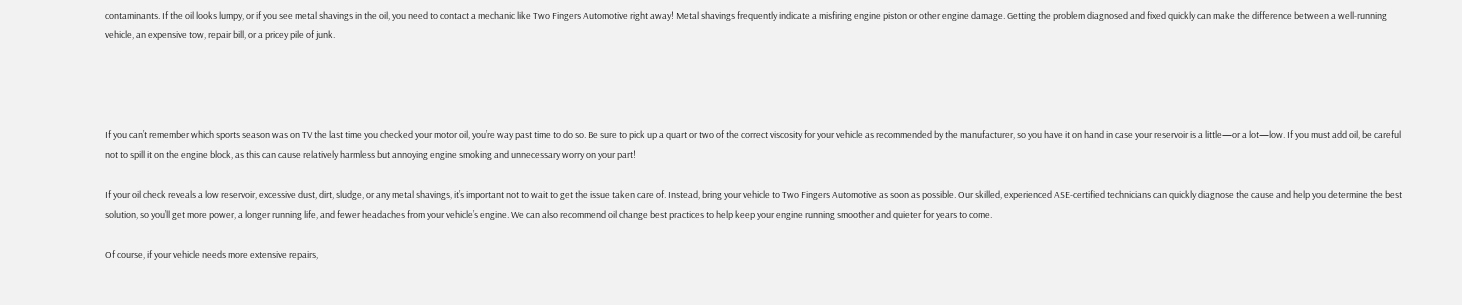contaminants. If the oil looks lumpy, or if you see metal shavings in the oil, you need to contact a mechanic like Two Fingers Automotive right away! Metal shavings frequently indicate a misfiring engine piston or other engine damage. Getting the problem diagnosed and fixed quickly can make the difference between a well-running vehicle, an expensive tow, repair bill, or a pricey pile of junk.




If you can’t remember which sports season was on TV the last time you checked your motor oil, you’re way past time to do so. Be sure to pick up a quart or two of the correct viscosity for your vehicle as recommended by the manufacturer, so you have it on hand in case your reservoir is a little—or a lot—low. If you must add oil, be careful not to spill it on the engine block, as this can cause relatively harmless but annoying engine smoking and unnecessary worry on your part!

If your oil check reveals a low reservoir, excessive dust, dirt, sludge, or any metal shavings, it’s important not to wait to get the issue taken care of. Instead, bring your vehicle to Two Fingers Automotive as soon as possible. Our skilled, experienced ASE-certified technicians can quickly diagnose the cause and help you determine the best solution, so you’ll get more power, a longer running life, and fewer headaches from your vehicle’s engine. We can also recommend oil change best practices to help keep your engine running smoother and quieter for years to come.

Of course, if your vehicle needs more extensive repairs,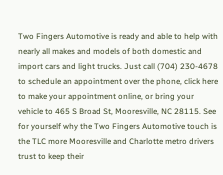Two Fingers Automotive is ready and able to help with nearly all makes and models of both domestic and import cars and light trucks. Just call (704) 230-4678  to schedule an appointment over the phone, click here to make your appointment online, or bring your vehicle to 465 S Broad St, Mooresville, NC 28115. See for yourself why the Two Fingers Automotive touch is the TLC more Mooresville and Charlotte metro drivers trust to keep their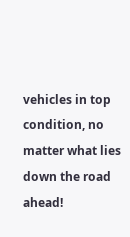vehicles in top condition, no matter what lies down the road ahead!